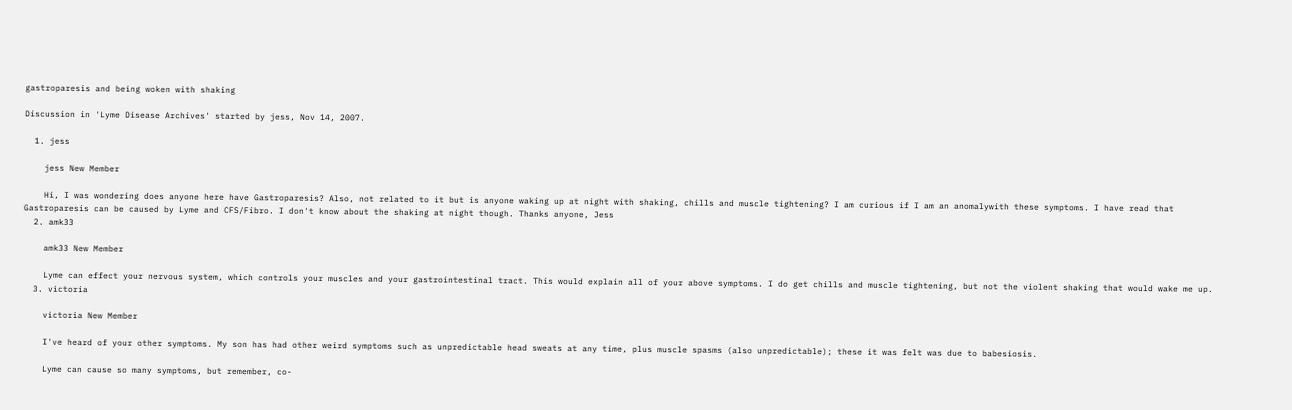gastroparesis and being woken with shaking

Discussion in 'Lyme Disease Archives' started by jess, Nov 14, 2007.

  1. jess

    jess New Member

    Hi, I was wondering does anyone here have Gastroparesis? Also, not related to it but is anyone waking up at night with shaking, chills and muscle tightening? I am curious if I am an anomalywith these symptoms. I have read that Gastroparesis can be caused by Lyme and CFS/Fibro. I don't know about the shaking at night though. Thanks anyone, Jess
  2. amk33

    amk33 New Member

    Lyme can effect your nervous system, which controls your muscles and your gastrointestinal tract. This would explain all of your above symptoms. I do get chills and muscle tightening, but not the violent shaking that would wake me up.
  3. victoria

    victoria New Member

    I've heard of your other symptoms. My son has had other weird symptoms such as unpredictable head sweats at any time, plus muscle spasms (also unpredictable); these it was felt was due to babesiosis.

    Lyme can cause so many symptoms, but remember, co-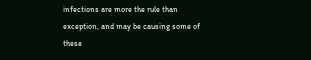infections are more the rule than exception, and may be causing some of these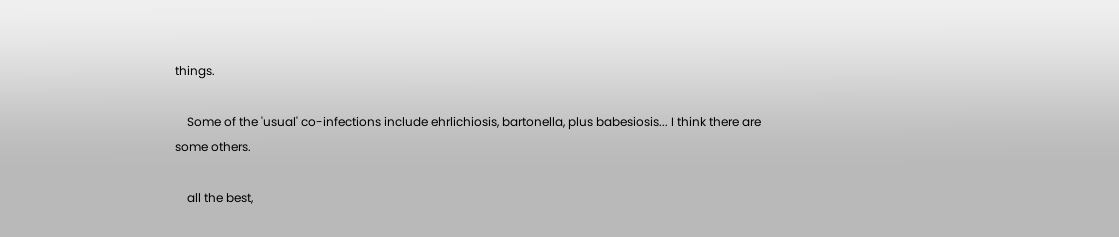things.

    Some of the 'usual' co-infections include ehrlichiosis, bartonella, plus babesiosis... I think there are some others.

    all the best,